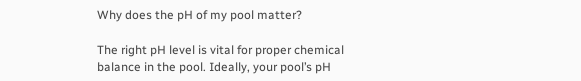Why does the pH of my pool matter?

The right pH level is vital for proper chemical balance in the pool. Ideally, your pool’s pH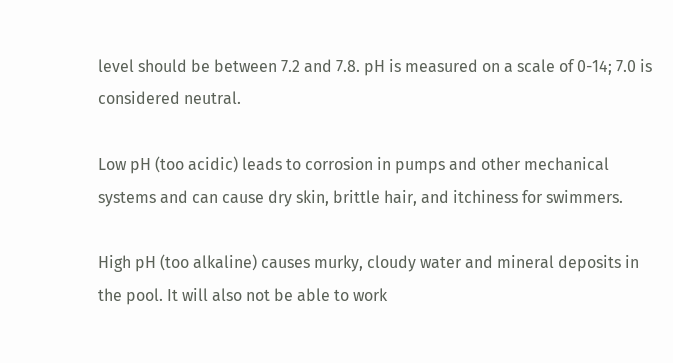level should be between 7.2 and 7.8. pH is measured on a scale of 0-14; 7.0 is considered neutral.

Low pH (too acidic) leads to corrosion in pumps and other mechanical systems and can cause dry skin, brittle hair, and itchiness for swimmers.

High pH (too alkaline) causes murky, cloudy water and mineral deposits in the pool. It will also not be able to work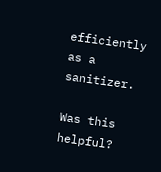efficiently as a sanitizer.

Was this helpful?